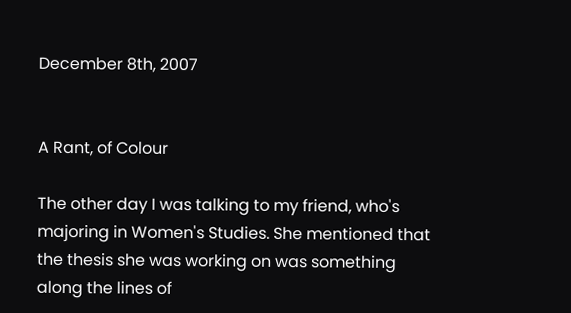December 8th, 2007


A Rant, of Colour

The other day I was talking to my friend, who's majoring in Women's Studies. She mentioned that the thesis she was working on was something along the lines of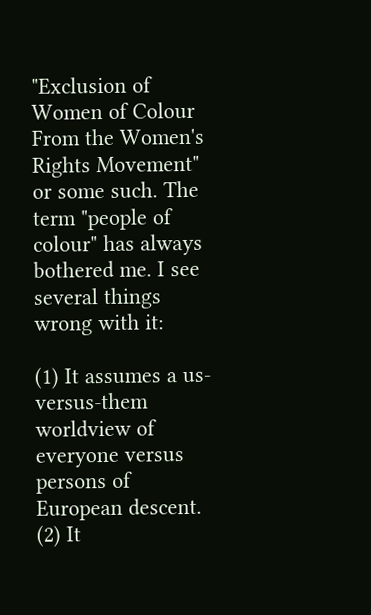"Exclusion of Women of Colour From the Women's Rights Movement" or some such. The term "people of colour" has always bothered me. I see several things wrong with it:

(1) It assumes a us-versus-them worldview of everyone versus persons of European descent.
(2) It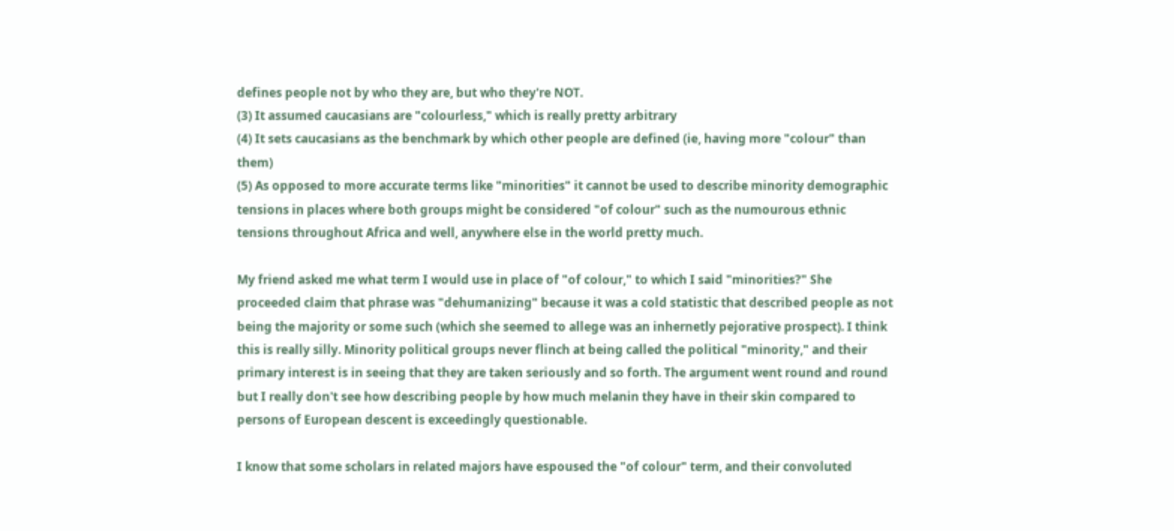defines people not by who they are, but who they're NOT.
(3) It assumed caucasians are "colourless," which is really pretty arbitrary
(4) It sets caucasians as the benchmark by which other people are defined (ie, having more "colour" than them)
(5) As opposed to more accurate terms like "minorities" it cannot be used to describe minority demographic tensions in places where both groups might be considered "of colour" such as the numourous ethnic tensions throughout Africa and well, anywhere else in the world pretty much.

My friend asked me what term I would use in place of "of colour," to which I said "minorities?" She proceeded claim that phrase was "dehumanizing" because it was a cold statistic that described people as not being the majority or some such (which she seemed to allege was an inhernetly pejorative prospect). I think this is really silly. Minority political groups never flinch at being called the political "minority," and their primary interest is in seeing that they are taken seriously and so forth. The argument went round and round but I really don't see how describing people by how much melanin they have in their skin compared to persons of European descent is exceedingly questionable.

I know that some scholars in related majors have espoused the "of colour" term, and their convoluted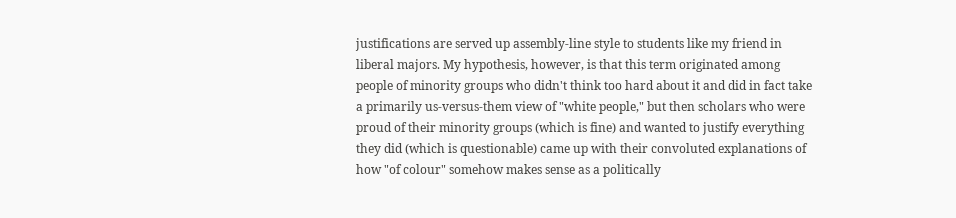justifications are served up assembly-line style to students like my friend in liberal majors. My hypothesis, however, is that this term originated among people of minority groups who didn't think too hard about it and did in fact take a primarily us-versus-them view of "white people," but then scholars who were proud of their minority groups (which is fine) and wanted to justify everything they did (which is questionable) came up with their convoluted explanations of how "of colour" somehow makes sense as a politically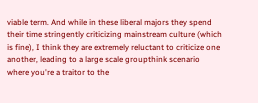viable term. And while in these liberal majors they spend their time stringently criticizing mainstream culture (which is fine), I think they are extremely reluctant to criticize one another, leading to a large scale groupthink scenario where you're a traitor to the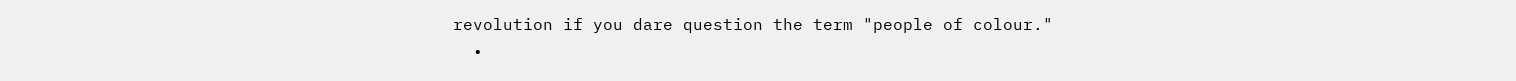revolution if you dare question the term "people of colour."
  •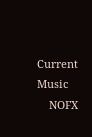Current Music
    NOFX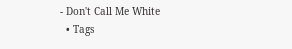- Don't Call Me White
  • Tags